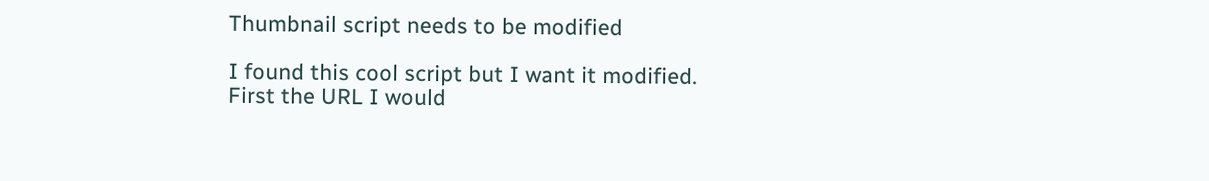Thumbnail script needs to be modified

I found this cool script but I want it modified.
First the URL I would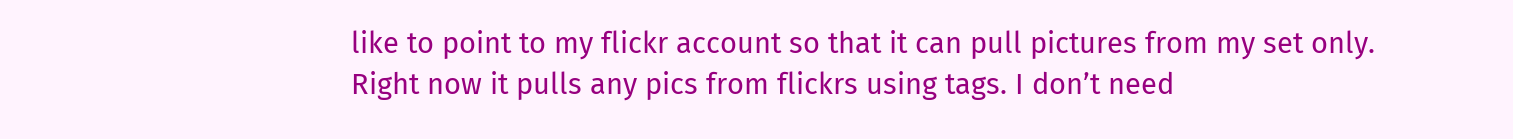like to point to my flickr account so that it can pull pictures from my set only. Right now it pulls any pics from flickrs using tags. I don’t need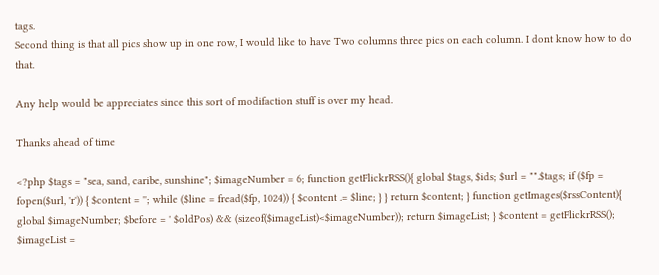tags.
Second thing is that all pics show up in one row, I would like to have Two columns three pics on each column. I dont know how to do that.

Any help would be appreciates since this sort of modifaction stuff is over my head.

Thanks ahead of time

<?php $tags = "sea, sand, caribe, sunshine"; $imageNumber = 6; function getFlickrRSS(){ global $tags, $ids; $url = "".$tags; if ($fp = fopen($url, 'r')) { $content = ''; while ($line = fread($fp, 1024)) { $content .= $line; } } return $content; } function getImages($rssContent){ global $imageNumber; $before = ' $oldPos) && (sizeof($imageList)<$imageNumber)); return $imageList; } $content = getFlickrRSS(); $imageList =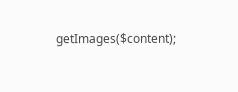getImages($content);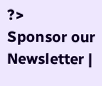?>
Sponsor our Newsletter |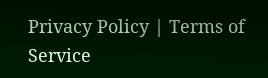Privacy Policy | Terms of Service